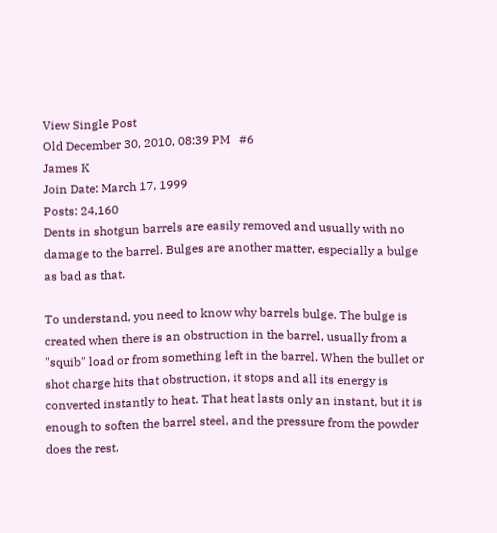View Single Post
Old December 30, 2010, 08:39 PM   #6
James K
Join Date: March 17, 1999
Posts: 24,160
Dents in shotgun barrels are easily removed and usually with no damage to the barrel. Bulges are another matter, especially a bulge as bad as that.

To understand, you need to know why barrels bulge. The bulge is created when there is an obstruction in the barrel, usually from a "squib" load or from something left in the barrel. When the bullet or shot charge hits that obstruction, it stops and all its energy is converted instantly to heat. That heat lasts only an instant, but it is enough to soften the barrel steel, and the pressure from the powder does the rest.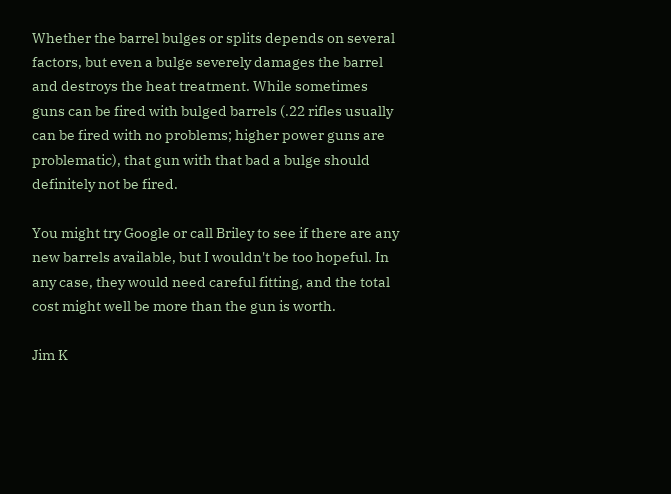Whether the barrel bulges or splits depends on several factors, but even a bulge severely damages the barrel and destroys the heat treatment. While sometimes guns can be fired with bulged barrels (.22 rifles usually can be fired with no problems; higher power guns are problematic), that gun with that bad a bulge should definitely not be fired.

You might try Google or call Briley to see if there are any new barrels available, but I wouldn't be too hopeful. In any case, they would need careful fitting, and the total cost might well be more than the gun is worth.

Jim K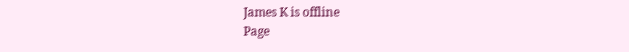James K is offline
Page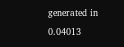generated in 0.04013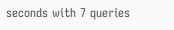seconds with 7 queries